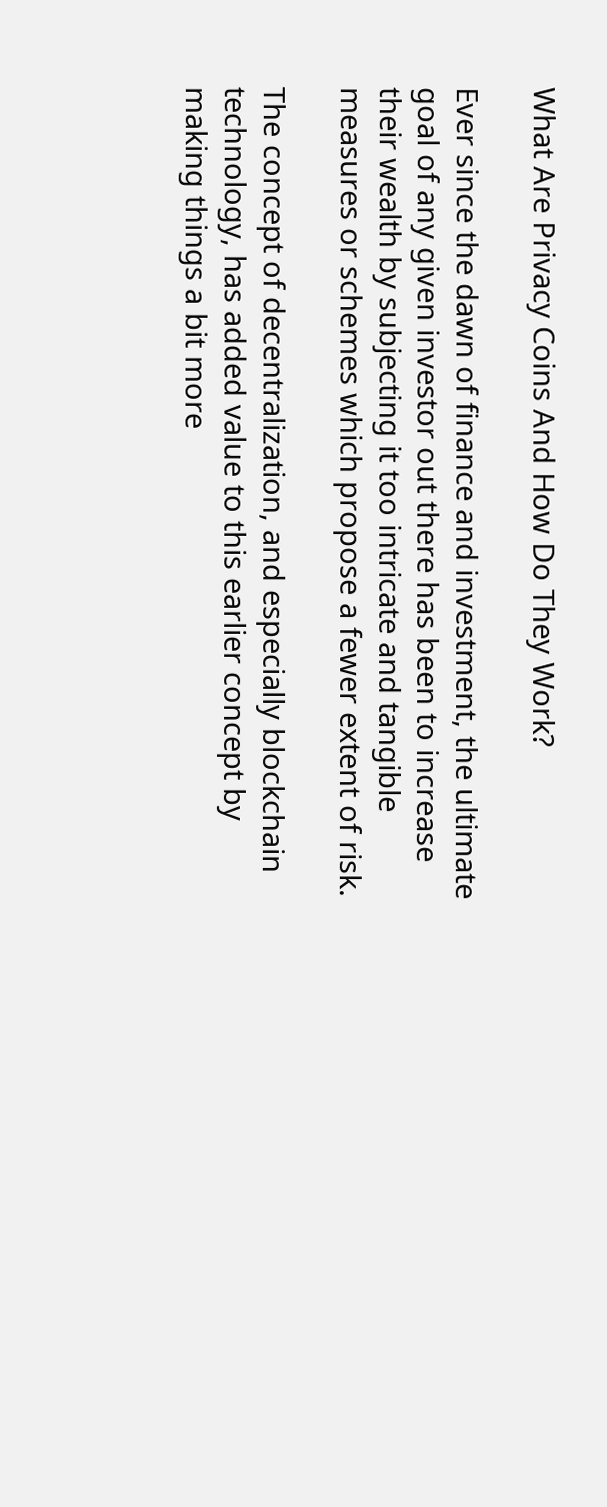What Are Privacy Coins And How Do They Work?

Ever since the dawn of finance and investment, the ultimate goal of any given investor out there has been to increase their wealth by subjecting it too intricate and tangible measures or schemes which propose a fewer extent of risk.

The concept of decentralization, and especially blockchain technology, has added value to this earlier concept by making things a bit more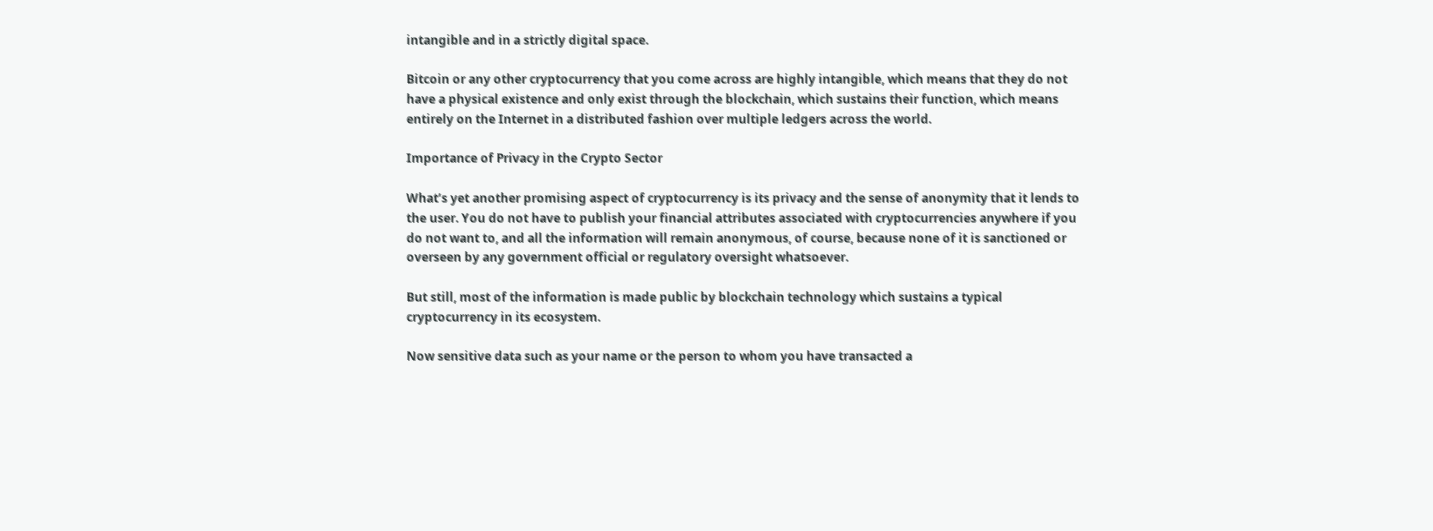intangible and in a strictly digital space.

Bitcoin or any other cryptocurrency that you come across are highly intangible, which means that they do not have a physical existence and only exist through the blockchain, which sustains their function, which means entirely on the Internet in a distributed fashion over multiple ledgers across the world.

Importance of Privacy in the Crypto Sector

What’s yet another promising aspect of cryptocurrency is its privacy and the sense of anonymity that it lends to the user. You do not have to publish your financial attributes associated with cryptocurrencies anywhere if you do not want to, and all the information will remain anonymous, of course, because none of it is sanctioned or overseen by any government official or regulatory oversight whatsoever.

But still, most of the information is made public by blockchain technology which sustains a typical cryptocurrency in its ecosystem.

Now sensitive data such as your name or the person to whom you have transacted a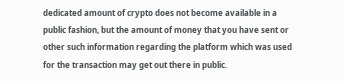dedicated amount of crypto does not become available in a public fashion, but the amount of money that you have sent or other such information regarding the platform which was used for the transaction may get out there in public.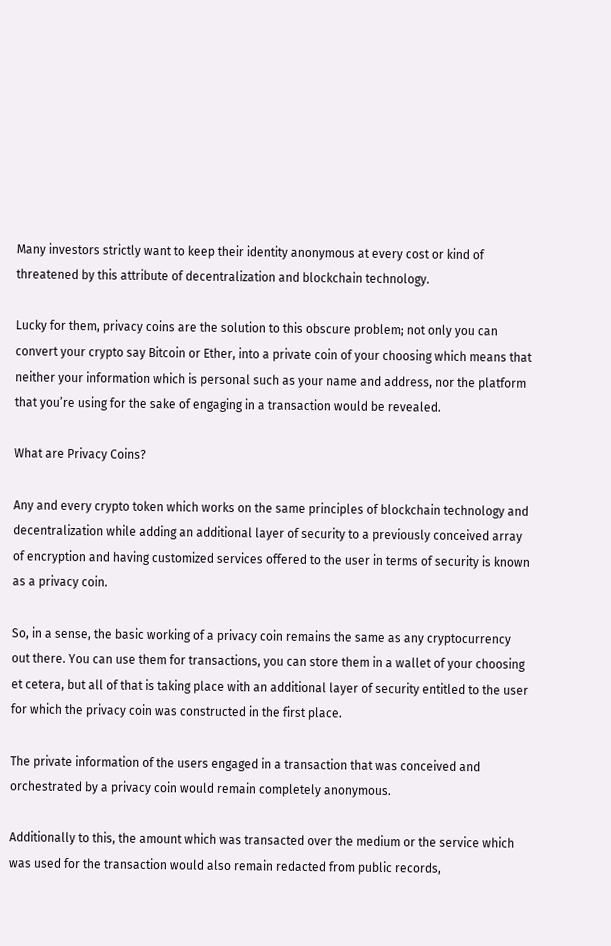Many investors strictly want to keep their identity anonymous at every cost or kind of threatened by this attribute of decentralization and blockchain technology.

Lucky for them, privacy coins are the solution to this obscure problem; not only you can convert your crypto say Bitcoin or Ether, into a private coin of your choosing which means that neither your information which is personal such as your name and address, nor the platform that you’re using for the sake of engaging in a transaction would be revealed.

What are Privacy Coins?

Any and every crypto token which works on the same principles of blockchain technology and decentralization while adding an additional layer of security to a previously conceived array of encryption and having customized services offered to the user in terms of security is known as a privacy coin.

So, in a sense, the basic working of a privacy coin remains the same as any cryptocurrency out there. You can use them for transactions, you can store them in a wallet of your choosing et cetera, but all of that is taking place with an additional layer of security entitled to the user for which the privacy coin was constructed in the first place.

The private information of the users engaged in a transaction that was conceived and orchestrated by a privacy coin would remain completely anonymous.

Additionally to this, the amount which was transacted over the medium or the service which was used for the transaction would also remain redacted from public records,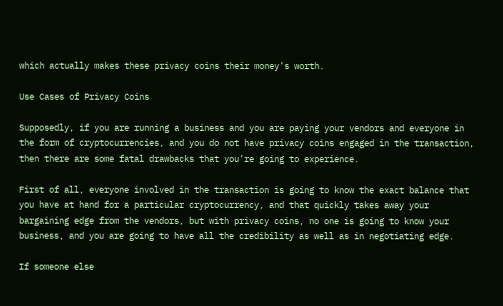which actually makes these privacy coins their money’s worth.

Use Cases of Privacy Coins

Supposedly, if you are running a business and you are paying your vendors and everyone in the form of cryptocurrencies, and you do not have privacy coins engaged in the transaction, then there are some fatal drawbacks that you’re going to experience.

First of all, everyone involved in the transaction is going to know the exact balance that you have at hand for a particular cryptocurrency, and that quickly takes away your bargaining edge from the vendors, but with privacy coins, no one is going to know your business, and you are going to have all the credibility as well as in negotiating edge.

If someone else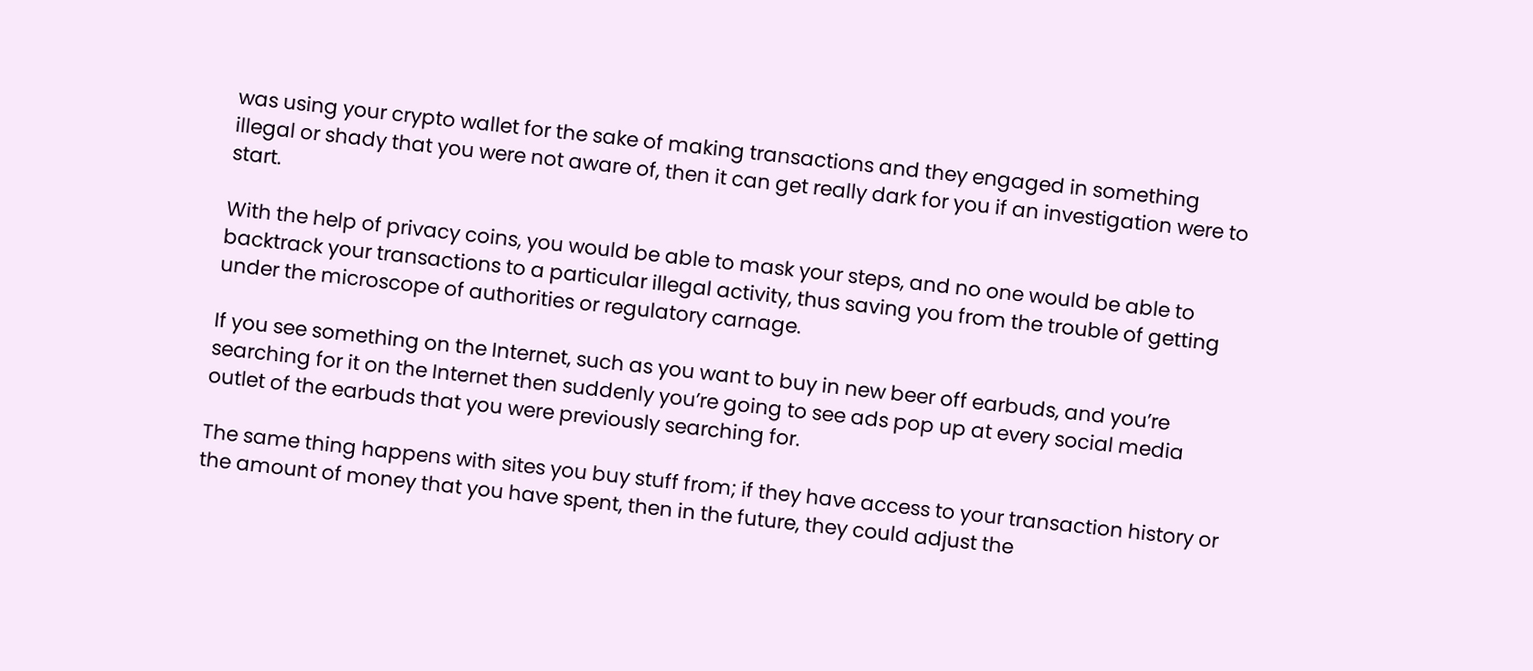was using your crypto wallet for the sake of making transactions and they engaged in something illegal or shady that you were not aware of, then it can get really dark for you if an investigation were to start.

With the help of privacy coins, you would be able to mask your steps, and no one would be able to backtrack your transactions to a particular illegal activity, thus saving you from the trouble of getting under the microscope of authorities or regulatory carnage.

If you see something on the Internet, such as you want to buy in new beer off earbuds, and you’re searching for it on the Internet then suddenly you’re going to see ads pop up at every social media outlet of the earbuds that you were previously searching for.

The same thing happens with sites you buy stuff from; if they have access to your transaction history or the amount of money that you have spent, then in the future, they could adjust the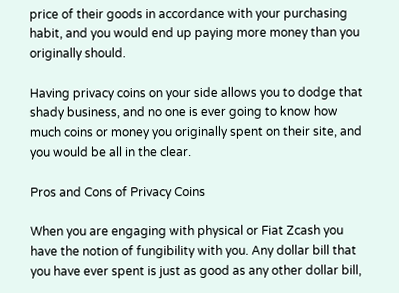price of their goods in accordance with your purchasing habit, and you would end up paying more money than you originally should.

Having privacy coins on your side allows you to dodge that shady business, and no one is ever going to know how much coins or money you originally spent on their site, and you would be all in the clear.

Pros and Cons of Privacy Coins

When you are engaging with physical or Fiat Zcash you have the notion of fungibility with you. Any dollar bill that you have ever spent is just as good as any other dollar bill,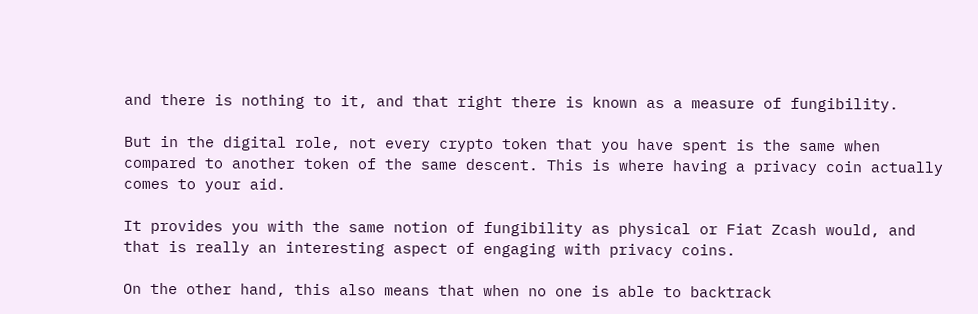and there is nothing to it, and that right there is known as a measure of fungibility.

But in the digital role, not every crypto token that you have spent is the same when compared to another token of the same descent. This is where having a privacy coin actually comes to your aid.

It provides you with the same notion of fungibility as physical or Fiat Zcash would, and that is really an interesting aspect of engaging with privacy coins.

On the other hand, this also means that when no one is able to backtrack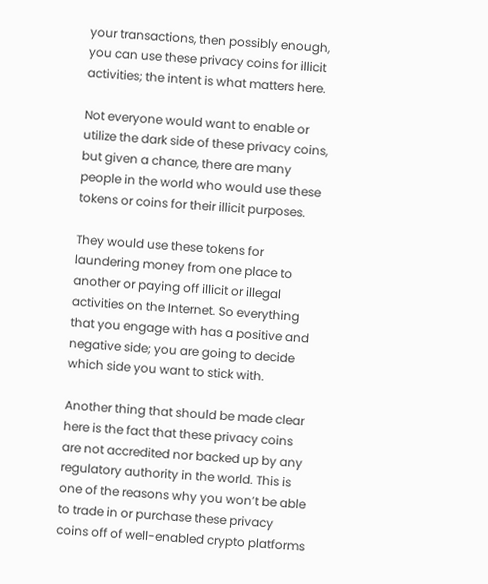your transactions, then possibly enough, you can use these privacy coins for illicit activities; the intent is what matters here.

Not everyone would want to enable or utilize the dark side of these privacy coins, but given a chance, there are many people in the world who would use these tokens or coins for their illicit purposes.

They would use these tokens for laundering money from one place to another or paying off illicit or illegal activities on the Internet. So everything that you engage with has a positive and negative side; you are going to decide which side you want to stick with.

Another thing that should be made clear here is the fact that these privacy coins are not accredited nor backed up by any regulatory authority in the world. This is one of the reasons why you won’t be able to trade in or purchase these privacy coins off of well-enabled crypto platforms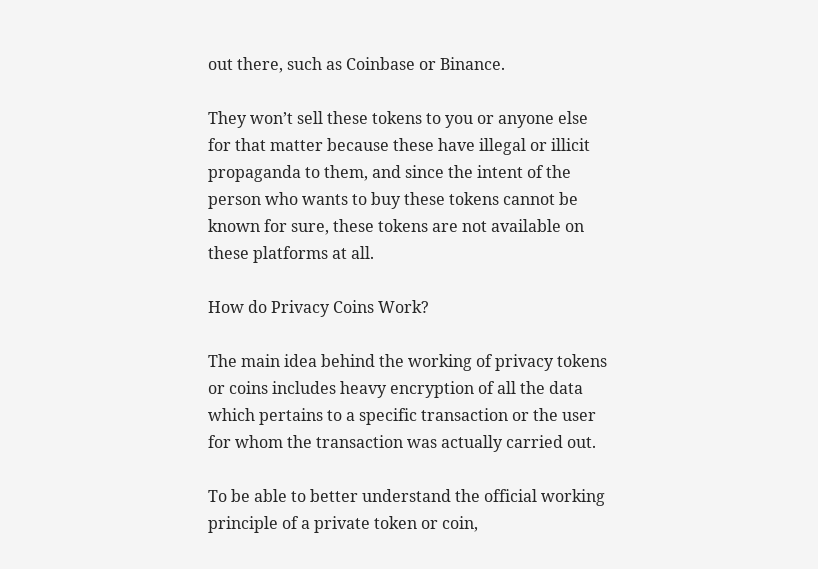out there, such as Coinbase or Binance.

They won’t sell these tokens to you or anyone else for that matter because these have illegal or illicit propaganda to them, and since the intent of the person who wants to buy these tokens cannot be known for sure, these tokens are not available on these platforms at all.

How do Privacy Coins Work?

The main idea behind the working of privacy tokens or coins includes heavy encryption of all the data which pertains to a specific transaction or the user for whom the transaction was actually carried out.

To be able to better understand the official working principle of a private token or coin,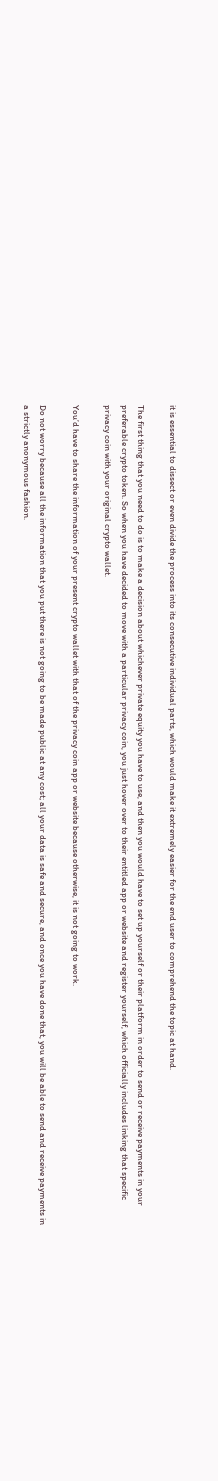it is essential to dissect or even divide the process into its consecutive individual parts, which would make it extremely easier for the end user to comprehend the topic at hand.

The first thing that you need to do is to make a decision about whichever private equity you have to use, and then you would have to set up yourself or their platform in order to send or receive payments in your preferable crypto token. So when you have decided to move with a particular privacy coin, you just hover over to their entitled app or website and register yourself, which officially includes linking that specific privacy coin with your original crypto wallet.

You’d have to share the information of your present crypto wallet with that of the privacy coin app or website because otherwise, it is not going to work.

Do not worry because all the information that you put there is not going to be made public at any cost; all your data is safe and secure, and once you have done that, you will be able to send and receive payments in a strictly anonymous fashion.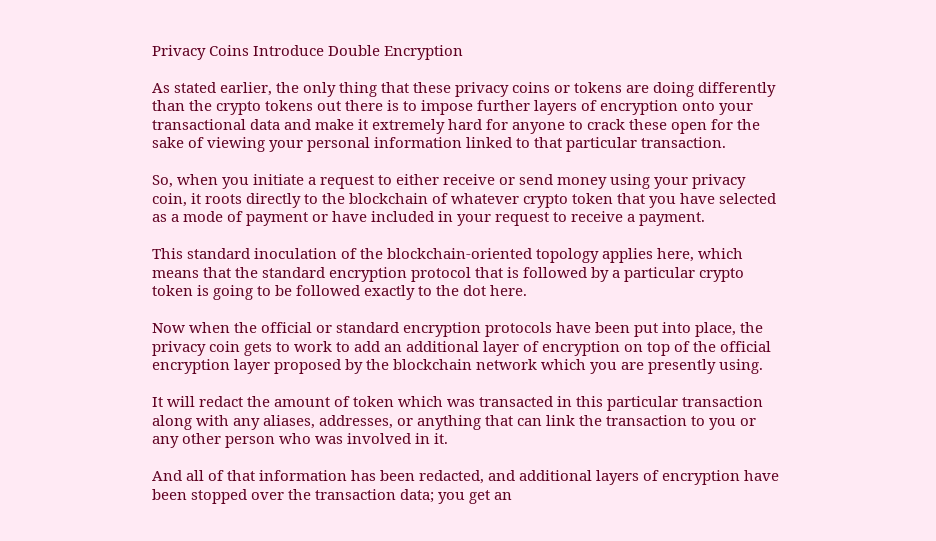Privacy Coins Introduce Double Encryption

As stated earlier, the only thing that these privacy coins or tokens are doing differently than the crypto tokens out there is to impose further layers of encryption onto your transactional data and make it extremely hard for anyone to crack these open for the sake of viewing your personal information linked to that particular transaction.

So, when you initiate a request to either receive or send money using your privacy coin, it roots directly to the blockchain of whatever crypto token that you have selected as a mode of payment or have included in your request to receive a payment.

This standard inoculation of the blockchain-oriented topology applies here, which means that the standard encryption protocol that is followed by a particular crypto token is going to be followed exactly to the dot here.

Now when the official or standard encryption protocols have been put into place, the privacy coin gets to work to add an additional layer of encryption on top of the official encryption layer proposed by the blockchain network which you are presently using.

It will redact the amount of token which was transacted in this particular transaction along with any aliases, addresses, or anything that can link the transaction to you or any other person who was involved in it.

And all of that information has been redacted, and additional layers of encryption have been stopped over the transaction data; you get an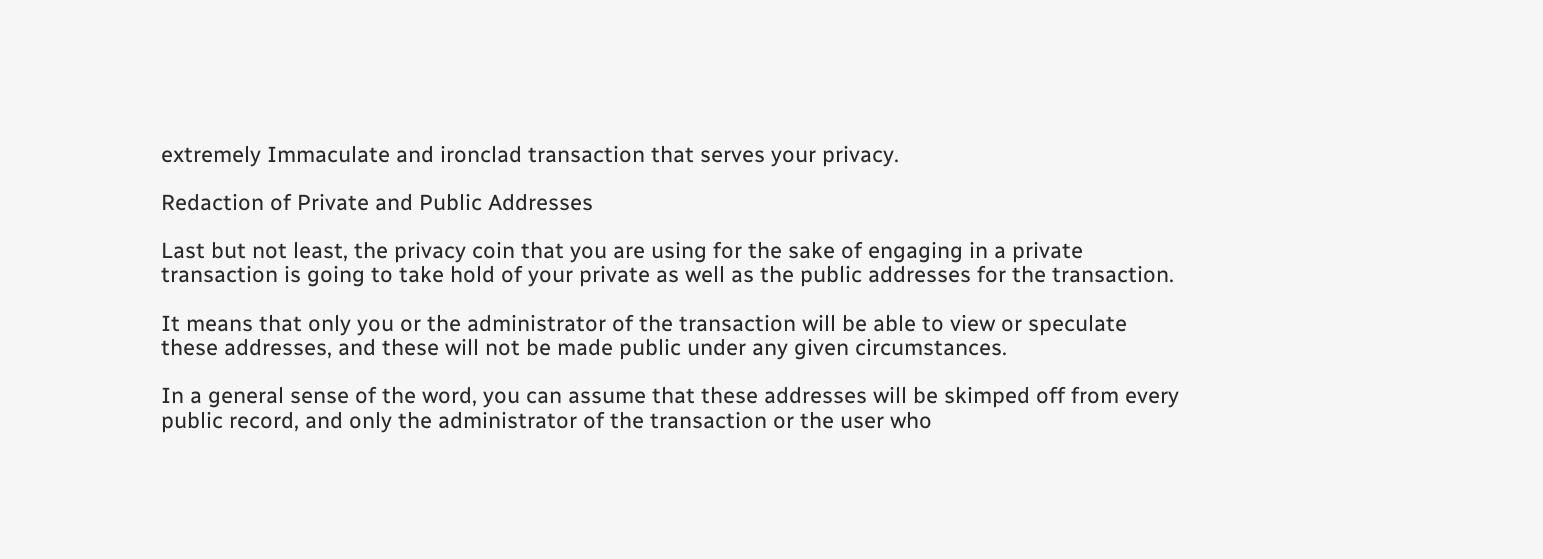extremely Immaculate and ironclad transaction that serves your privacy.

Redaction of Private and Public Addresses

Last but not least, the privacy coin that you are using for the sake of engaging in a private transaction is going to take hold of your private as well as the public addresses for the transaction.

It means that only you or the administrator of the transaction will be able to view or speculate these addresses, and these will not be made public under any given circumstances.

In a general sense of the word, you can assume that these addresses will be skimped off from every public record, and only the administrator of the transaction or the user who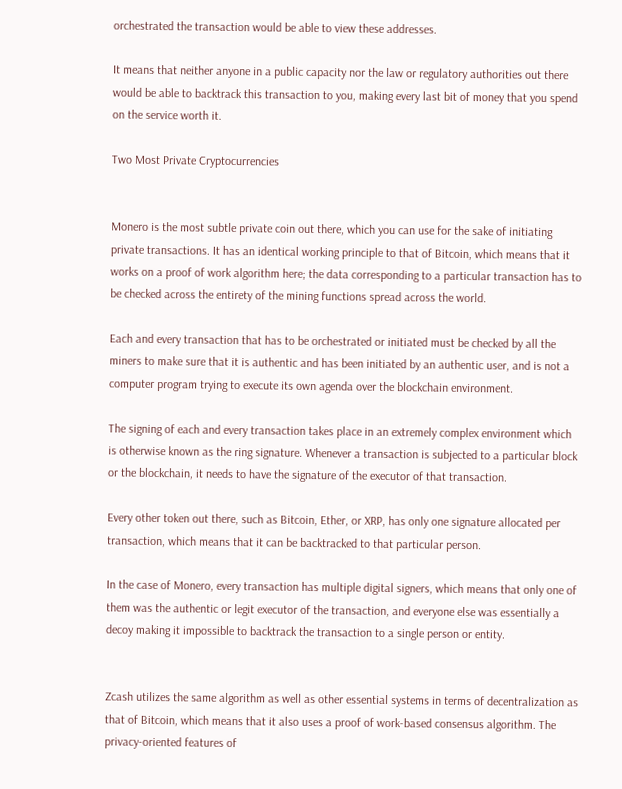orchestrated the transaction would be able to view these addresses.

It means that neither anyone in a public capacity nor the law or regulatory authorities out there would be able to backtrack this transaction to you, making every last bit of money that you spend on the service worth it.

Two Most Private Cryptocurrencies


Monero is the most subtle private coin out there, which you can use for the sake of initiating private transactions. It has an identical working principle to that of Bitcoin, which means that it works on a proof of work algorithm here; the data corresponding to a particular transaction has to be checked across the entirety of the mining functions spread across the world.

Each and every transaction that has to be orchestrated or initiated must be checked by all the miners to make sure that it is authentic and has been initiated by an authentic user, and is not a computer program trying to execute its own agenda over the blockchain environment.

The signing of each and every transaction takes place in an extremely complex environment which is otherwise known as the ring signature. Whenever a transaction is subjected to a particular block or the blockchain, it needs to have the signature of the executor of that transaction.

Every other token out there, such as Bitcoin, Ether, or XRP, has only one signature allocated per transaction, which means that it can be backtracked to that particular person.

In the case of Monero, every transaction has multiple digital signers, which means that only one of them was the authentic or legit executor of the transaction, and everyone else was essentially a decoy making it impossible to backtrack the transaction to a single person or entity.


Zcash utilizes the same algorithm as well as other essential systems in terms of decentralization as that of Bitcoin, which means that it also uses a proof of work-based consensus algorithm. The privacy-oriented features of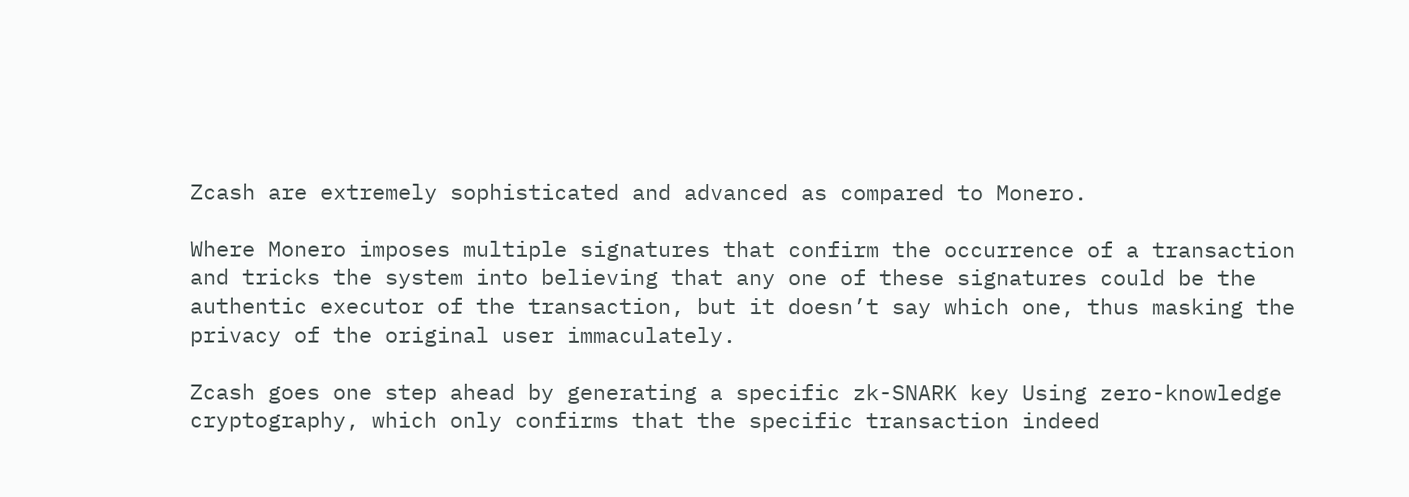Zcash are extremely sophisticated and advanced as compared to Monero.

Where Monero imposes multiple signatures that confirm the occurrence of a transaction and tricks the system into believing that any one of these signatures could be the authentic executor of the transaction, but it doesn’t say which one, thus masking the privacy of the original user immaculately.

Zcash goes one step ahead by generating a specific zk-SNARK key Using zero-knowledge cryptography, which only confirms that the specific transaction indeed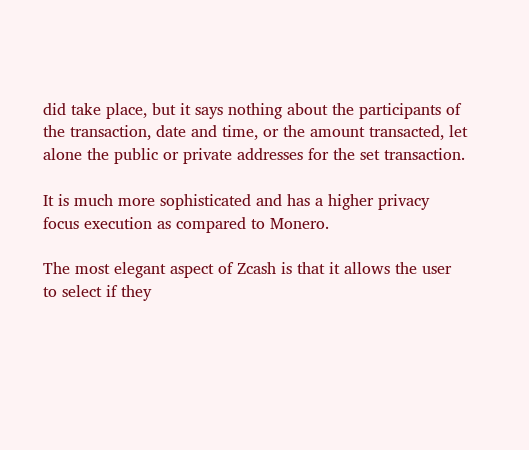did take place, but it says nothing about the participants of the transaction, date and time, or the amount transacted, let alone the public or private addresses for the set transaction.

It is much more sophisticated and has a higher privacy focus execution as compared to Monero.

The most elegant aspect of Zcash is that it allows the user to select if they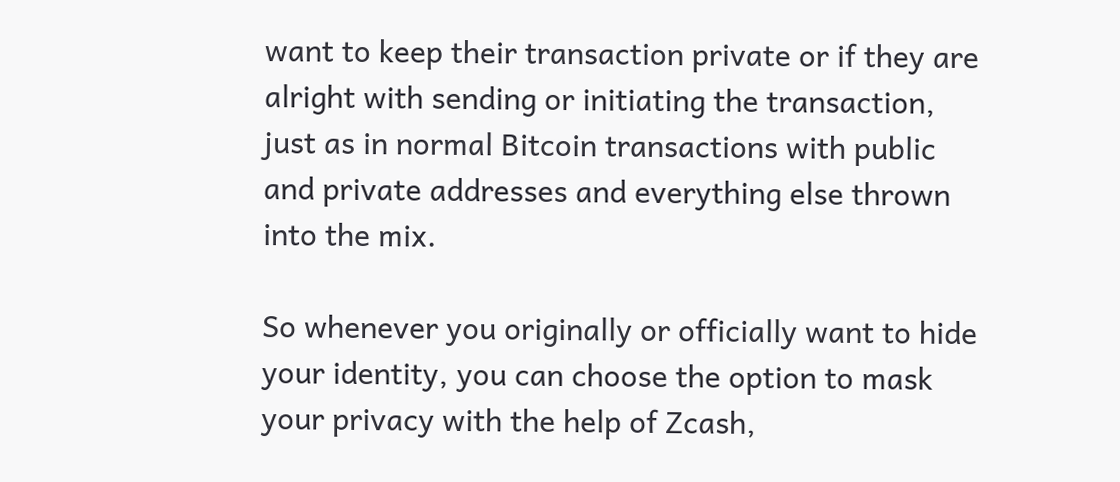want to keep their transaction private or if they are alright with sending or initiating the transaction, just as in normal Bitcoin transactions with public and private addresses and everything else thrown into the mix.

So whenever you originally or officially want to hide your identity, you can choose the option to mask your privacy with the help of Zcash,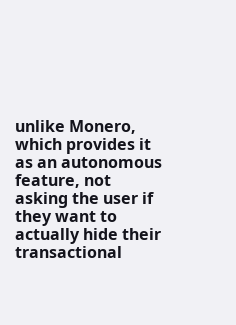unlike Monero, which provides it as an autonomous feature, not asking the user if they want to actually hide their transactional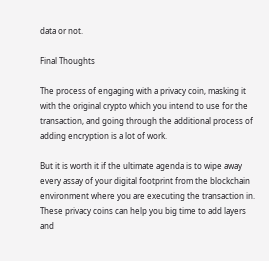data or not.

Final Thoughts

The process of engaging with a privacy coin, masking it with the original crypto which you intend to use for the transaction, and going through the additional process of adding encryption is a lot of work.

But it is worth it if the ultimate agenda is to wipe away every assay of your digital footprint from the blockchain environment where you are executing the transaction in. These privacy coins can help you big time to add layers and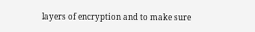layers of encryption and to make sure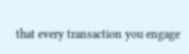that every transaction you engage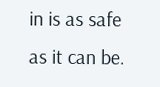in is as safe as it can be.